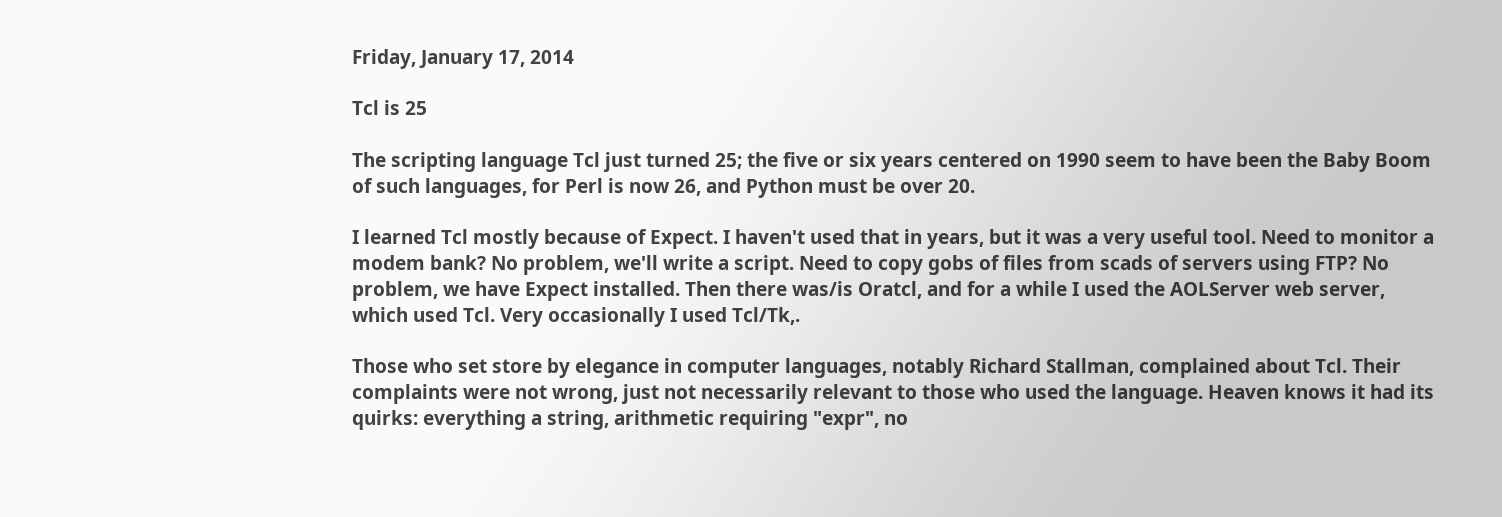Friday, January 17, 2014

Tcl is 25

The scripting language Tcl just turned 25; the five or six years centered on 1990 seem to have been the Baby Boom of such languages, for Perl is now 26, and Python must be over 20.

I learned Tcl mostly because of Expect. I haven't used that in years, but it was a very useful tool. Need to monitor a modem bank? No problem, we'll write a script. Need to copy gobs of files from scads of servers using FTP? No problem, we have Expect installed. Then there was/is Oratcl, and for a while I used the AOLServer web server, which used Tcl. Very occasionally I used Tcl/Tk,.

Those who set store by elegance in computer languages, notably Richard Stallman, complained about Tcl. Their complaints were not wrong, just not necessarily relevant to those who used the language. Heaven knows it had its quirks: everything a string, arithmetic requiring "expr", no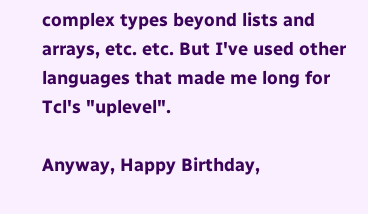complex types beyond lists and arrays, etc. etc. But I've used other languages that made me long for Tcl's "uplevel".

Anyway, Happy Birthday,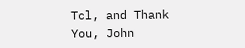Tcl, and Thank You, John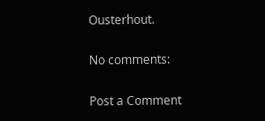Ousterhout.

No comments:

Post a Comment